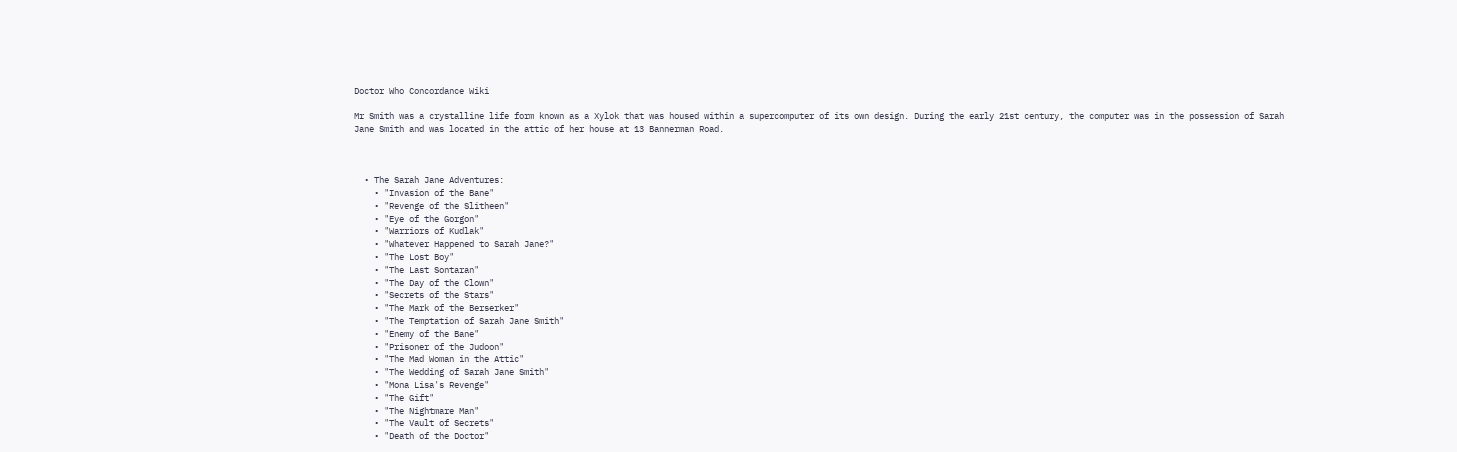Doctor Who Concordance Wiki

Mr Smith was a crystalline life form known as a Xylok that was housed within a supercomputer of its own design. During the early 21st century, the computer was in the possession of Sarah Jane Smith and was located in the attic of her house at 13 Bannerman Road.



  • The Sarah Jane Adventures:
    • "Invasion of the Bane"
    • "Revenge of the Slitheen"
    • "Eye of the Gorgon"
    • "Warriors of Kudlak"
    • "Whatever Happened to Sarah Jane?"
    • "The Lost Boy"
    • "The Last Sontaran"
    • "The Day of the Clown"
    • "Secrets of the Stars"
    • "The Mark of the Berserker"
    • "The Temptation of Sarah Jane Smith"
    • "Enemy of the Bane"
    • "Prisoner of the Judoon"
    • "The Mad Woman in the Attic"
    • "The Wedding of Sarah Jane Smith"
    • "Mona Lisa's Revenge"
    • "The Gift"
    • "The Nightmare Man"
    • "The Vault of Secrets"
    • "Death of the Doctor"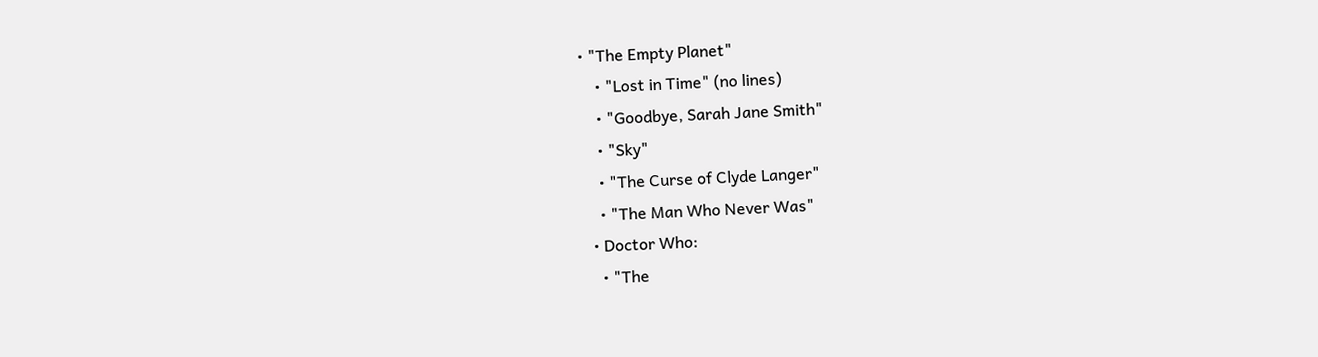• "The Empty Planet"
    • "Lost in Time" (no lines)
    • "Goodbye, Sarah Jane Smith"
    • "Sky"
    • "The Curse of Clyde Langer"
    • "The Man Who Never Was"
  • Doctor Who:
    • "The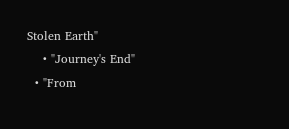Stolen Earth"
    • "Journey's End"
  • "From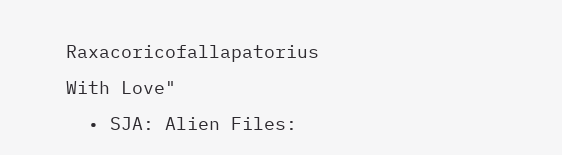Raxacoricofallapatorius With Love"
  • SJA: Alien Files: